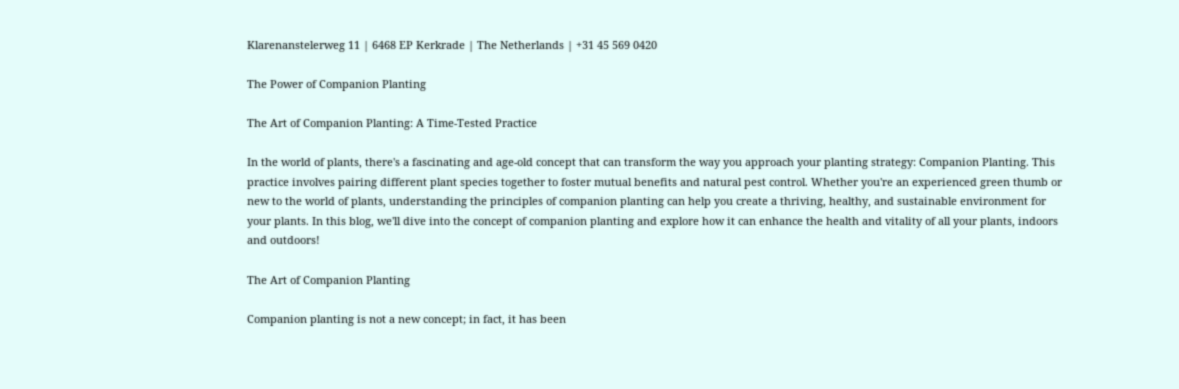Klarenanstelerweg 11 | 6468 EP Kerkrade | The Netherlands | +31 45 569 0420

The Power of Companion Planting

The Art of Companion Planting: A Time-Tested Practice

In the world of plants, there's a fascinating and age-old concept that can transform the way you approach your planting strategy: Companion Planting. This practice involves pairing different plant species together to foster mutual benefits and natural pest control. Whether you're an experienced green thumb or new to the world of plants, understanding the principles of companion planting can help you create a thriving, healthy, and sustainable environment for your plants. In this blog, we'll dive into the concept of companion planting and explore how it can enhance the health and vitality of all your plants, indoors and outdoors!

The Art of Companion Planting

Companion planting is not a new concept; in fact, it has been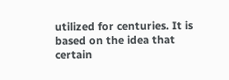utilized for centuries. It is based on the idea that certain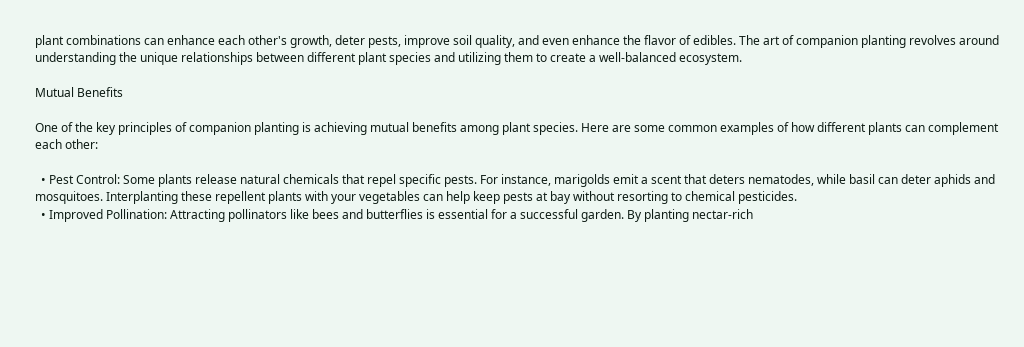plant combinations can enhance each other's growth, deter pests, improve soil quality, and even enhance the flavor of edibles. The art of companion planting revolves around understanding the unique relationships between different plant species and utilizing them to create a well-balanced ecosystem.

Mutual Benefits

One of the key principles of companion planting is achieving mutual benefits among plant species. Here are some common examples of how different plants can complement each other:

  • Pest Control: Some plants release natural chemicals that repel specific pests. For instance, marigolds emit a scent that deters nematodes, while basil can deter aphids and mosquitoes. Interplanting these repellent plants with your vegetables can help keep pests at bay without resorting to chemical pesticides.
  • Improved Pollination: Attracting pollinators like bees and butterflies is essential for a successful garden. By planting nectar-rich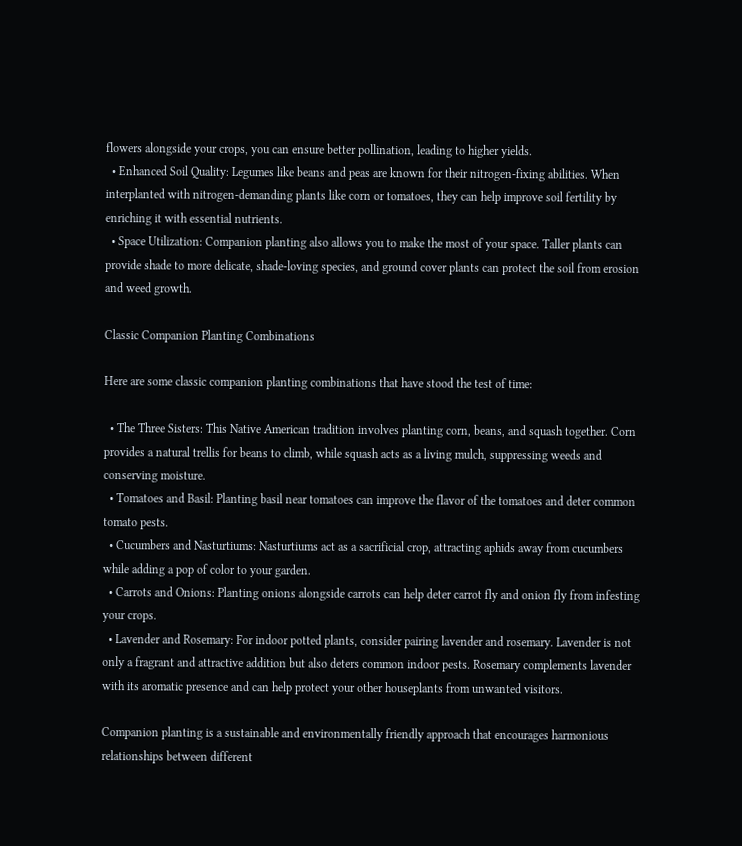flowers alongside your crops, you can ensure better pollination, leading to higher yields.
  • Enhanced Soil Quality: Legumes like beans and peas are known for their nitrogen-fixing abilities. When interplanted with nitrogen-demanding plants like corn or tomatoes, they can help improve soil fertility by enriching it with essential nutrients.
  • Space Utilization: Companion planting also allows you to make the most of your space. Taller plants can provide shade to more delicate, shade-loving species, and ground cover plants can protect the soil from erosion and weed growth.

Classic Companion Planting Combinations

Here are some classic companion planting combinations that have stood the test of time:

  • The Three Sisters: This Native American tradition involves planting corn, beans, and squash together. Corn provides a natural trellis for beans to climb, while squash acts as a living mulch, suppressing weeds and conserving moisture.
  • Tomatoes and Basil: Planting basil near tomatoes can improve the flavor of the tomatoes and deter common tomato pests.
  • Cucumbers and Nasturtiums: Nasturtiums act as a sacrificial crop, attracting aphids away from cucumbers while adding a pop of color to your garden.
  • Carrots and Onions: Planting onions alongside carrots can help deter carrot fly and onion fly from infesting your crops.
  • Lavender and Rosemary: For indoor potted plants, consider pairing lavender and rosemary. Lavender is not only a fragrant and attractive addition but also deters common indoor pests. Rosemary complements lavender with its aromatic presence and can help protect your other houseplants from unwanted visitors.

Companion planting is a sustainable and environmentally friendly approach that encourages harmonious relationships between different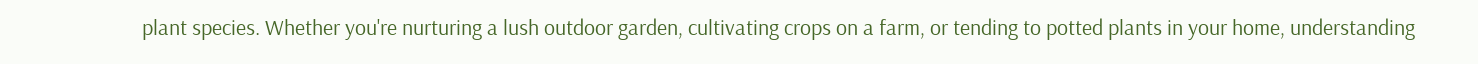plant species. Whether you're nurturing a lush outdoor garden, cultivating crops on a farm, or tending to potted plants in your home, understanding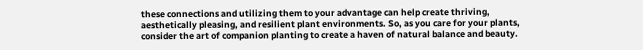these connections and utilizing them to your advantage can help create thriving, aesthetically pleasing, and resilient plant environments. So, as you care for your plants, consider the art of companion planting to create a haven of natural balance and beauty.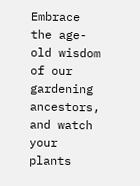Embrace the age-old wisdom of our gardening ancestors, and watch your plants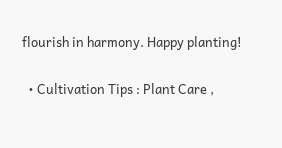flourish in harmony. Happy planting!

  • Cultivation Tips : Plant Care ,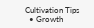Cultivation Tips
  • Growth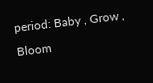period: Baby , Grow , Bloom